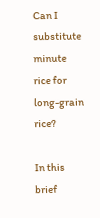Can I substitute minute rice for long-grain rice?

In this brief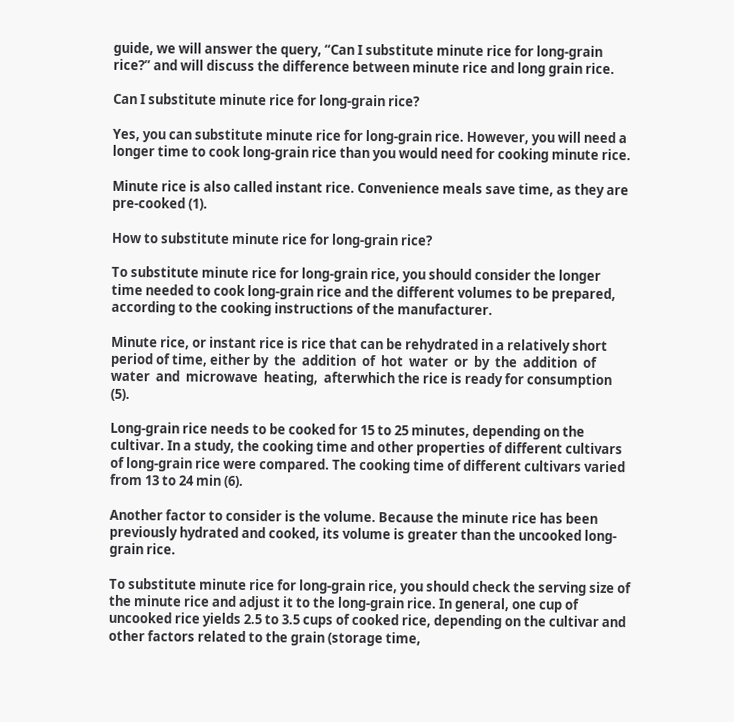guide, we will answer the query, “Can I substitute minute rice for long-grain rice?” and will discuss the difference between minute rice and long grain rice.

Can I substitute minute rice for long-grain rice?

Yes, you can substitute minute rice for long-grain rice. However, you will need a longer time to cook long-grain rice than you would need for cooking minute rice.

Minute rice is also called instant rice. Convenience meals save time, as they are pre-cooked (1).

How to substitute minute rice for long-grain rice?

To substitute minute rice for long-grain rice, you should consider the longer time needed to cook long-grain rice and the different volumes to be prepared, according to the cooking instructions of the manufacturer.

Minute rice, or instant rice is rice that can be rehydrated in a relatively short period of time, either by  the  addition  of  hot  water  or  by  the  addition  of  water  and  microwave  heating,  afterwhich the rice is ready for consumption (5).

Long-grain rice needs to be cooked for 15 to 25 minutes, depending on the cultivar. In a study, the cooking time and other properties of different cultivars of long-grain rice were compared. The cooking time of different cultivars varied from 13 to 24 min (6).

Another factor to consider is the volume. Because the minute rice has been previously hydrated and cooked, its volume is greater than the uncooked long-grain rice.

To substitute minute rice for long-grain rice, you should check the serving size of the minute rice and adjust it to the long-grain rice. In general, one cup of uncooked rice yields 2.5 to 3.5 cups of cooked rice, depending on the cultivar and other factors related to the grain (storage time,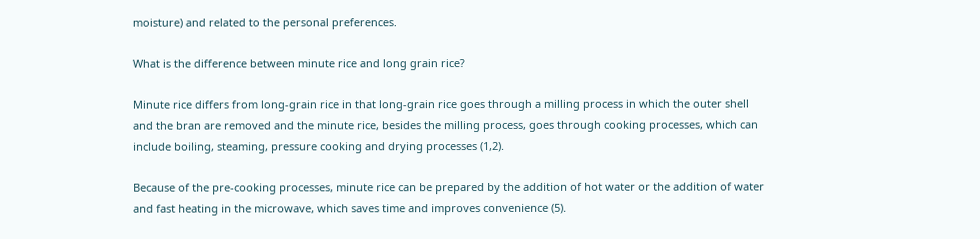moisture) and related to the personal preferences.

What is the difference between minute rice and long grain rice?

Minute rice differs from long-grain rice in that long-grain rice goes through a milling process in which the outer shell and the bran are removed and the minute rice, besides the milling process, goes through cooking processes, which can include boiling, steaming, pressure cooking and drying processes (1,2).

Because of the pre-cooking processes, minute rice can be prepared by the addition of hot water or the addition of water and fast heating in the microwave, which saves time and improves convenience (5).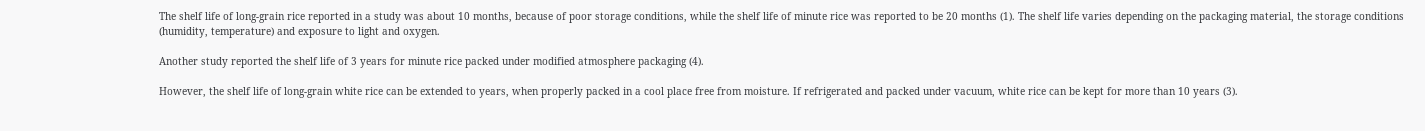The shelf life of long-grain rice reported in a study was about 10 months, because of poor storage conditions, while the shelf life of minute rice was reported to be 20 months (1). The shelf life varies depending on the packaging material, the storage conditions (humidity, temperature) and exposure to light and oxygen.

Another study reported the shelf life of 3 years for minute rice packed under modified atmosphere packaging (4).

However, the shelf life of long-grain white rice can be extended to years, when properly packed in a cool place free from moisture. If refrigerated and packed under vacuum, white rice can be kept for more than 10 years (3).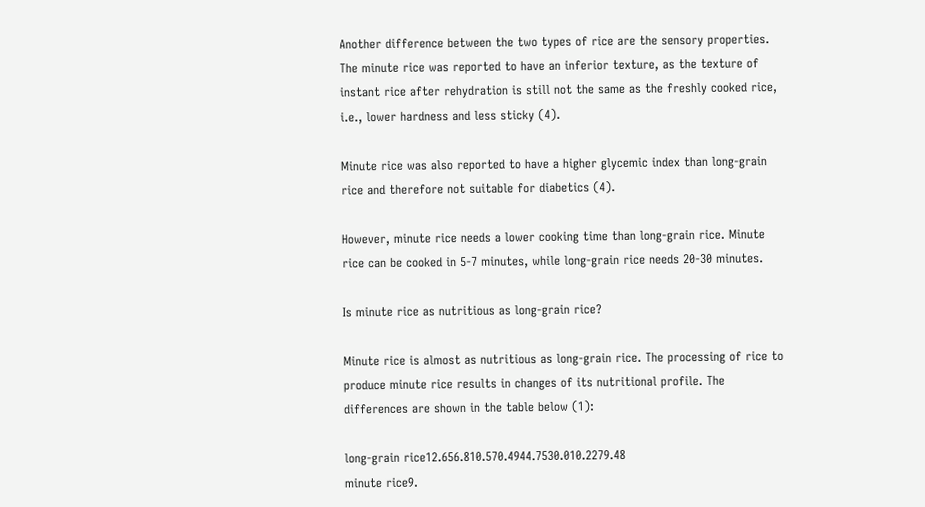Another difference between the two types of rice are the sensory properties. The minute rice was reported to have an inferior texture, as the texture of instant rice after rehydration is still not the same as the freshly cooked rice, i.e., lower hardness and less sticky (4).

Minute rice was also reported to have a higher glycemic index than long-grain rice and therefore not suitable for diabetics (4).

However, minute rice needs a lower cooking time than long-grain rice. Minute rice can be cooked in 5-7 minutes, while long-grain rice needs 20-30 minutes.

Is minute rice as nutritious as long-grain rice?

Minute rice is almost as nutritious as long-grain rice. The processing of rice to produce minute rice results in changes of its nutritional profile. The differences are shown in the table below (1):

long-grain rice12.656.810.570.4944.7530.010.2279.48
minute rice9.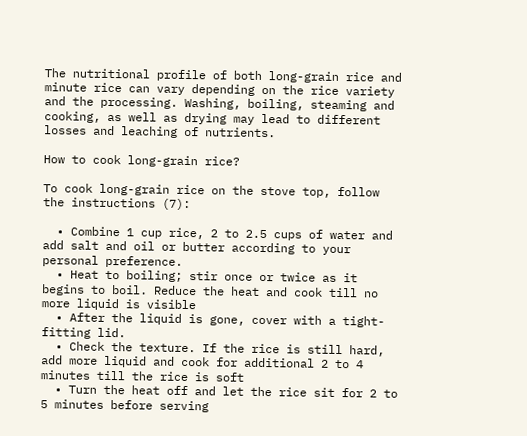The nutritional profile of both long-grain rice and minute rice can vary depending on the rice variety and the processing. Washing, boiling, steaming and cooking, as well as drying may lead to different losses and leaching of nutrients.

How to cook long-grain rice?

To cook long-grain rice on the stove top, follow the instructions (7):

  • Combine 1 cup rice, 2 to 2.5 cups of water and add salt and oil or butter according to your personal preference.
  • Heat to boiling; stir once or twice as it begins to boil. Reduce the heat and cook till no more liquid is visible
  • After the liquid is gone, cover with a tight-fitting lid.
  • Check the texture. If the rice is still hard, add more liquid and cook for additional 2 to 4 minutes till the rice is soft
  • Turn the heat off and let the rice sit for 2 to 5 minutes before serving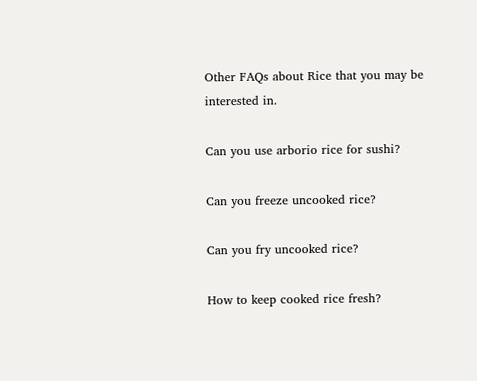Other FAQs about Rice that you may be interested in.

Can you use arborio rice for sushi?

Can you freeze uncooked rice?

Can you fry uncooked rice?

How to keep cooked rice fresh?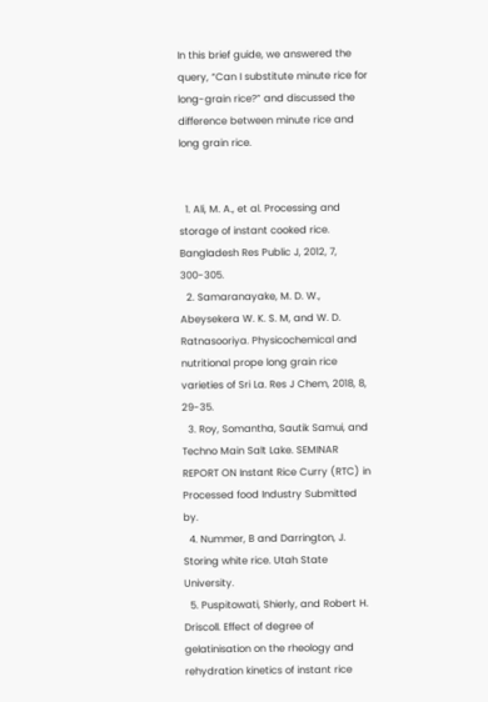In this brief guide, we answered the query, “Can I substitute minute rice for long-grain rice?” and discussed the difference between minute rice and long grain rice.


  1. Ali, M. A., et al. Processing and storage of instant cooked rice. Bangladesh Res Public J, 2012, 7, 300-305.
  2. Samaranayake, M. D. W., Abeysekera W. K. S. M, and W. D. Ratnasooriya. Physicochemical and nutritional prope long grain rice varieties of Sri La. Res J Chem, 2018, 8, 29-35.
  3. Roy, Somantha, Sautik Samui, and Techno Main Salt Lake. SEMINAR REPORT ON Instant Rice Curry (RTC) in Processed food Industry Submitted by.
  4. Nummer, B and Darrington, J. Storing white rice. Utah State University.
  5. Puspitowati, Shierly, and Robert H. Driscoll. Effect of degree of gelatinisation on the rheology and rehydration kinetics of instant rice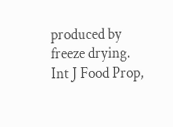produced by freeze drying. Int J Food Prop,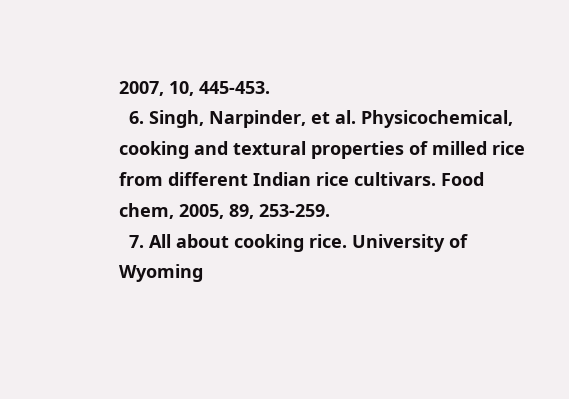2007, 10, 445-453.
  6. Singh, Narpinder, et al. Physicochemical, cooking and textural properties of milled rice from different Indian rice cultivars. Food chem, 2005, 89, 253-259.
  7. All about cooking rice. University of Wyoming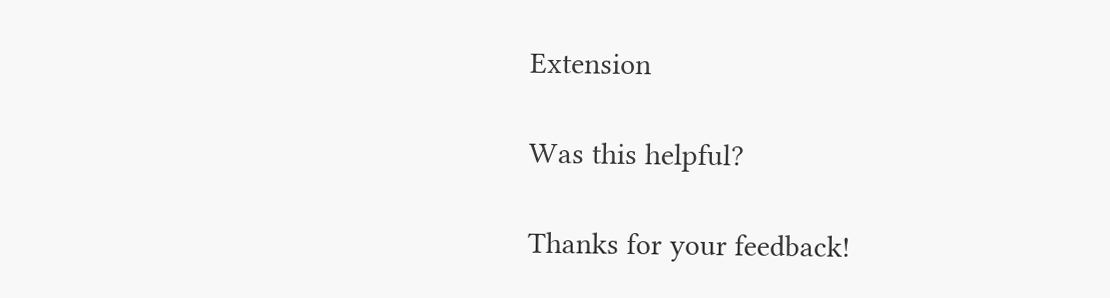Extension

Was this helpful?

Thanks for your feedback!